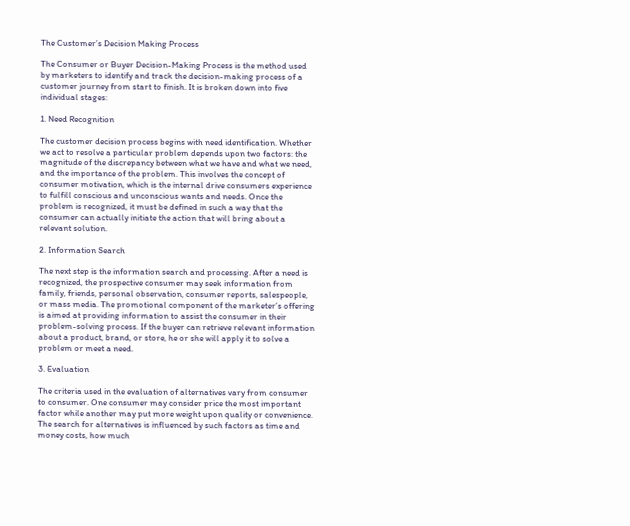The Customer’s Decision Making Process

The Consumer or Buyer Decision-Making Process is the method used by marketers to identify and track the decision-making process of a customer journey from start to finish. It is broken down into five individual stages:

1. Need Recognition

The customer decision process begins with need identification. Whether we act to resolve a particular problem depends upon two factors: the magnitude of the discrepancy between what we have and what we need, and the importance of the problem. This involves the concept of consumer motivation, which is the internal drive consumers experience to fulfill conscious and unconscious wants and needs. Once the problem is recognized, it must be defined in such a way that the consumer can actually initiate the action that will bring about a relevant solution.

2. Information Search

The next step is the information search and processing. After a need is recognized, the prospective consumer may seek information from family, friends, personal observation, consumer reports, salespeople, or mass media. The promotional component of the marketer’s offering is aimed at providing information to assist the consumer in their problem-solving process. If the buyer can retrieve relevant information about a product, brand, or store, he or she will apply it to solve a problem or meet a need.

3. Evaluation

The criteria used in the evaluation of alternatives vary from consumer to consumer. One consumer may consider price the most important factor while another may put more weight upon quality or convenience. The search for alternatives is influenced by such factors as time and money costs, how much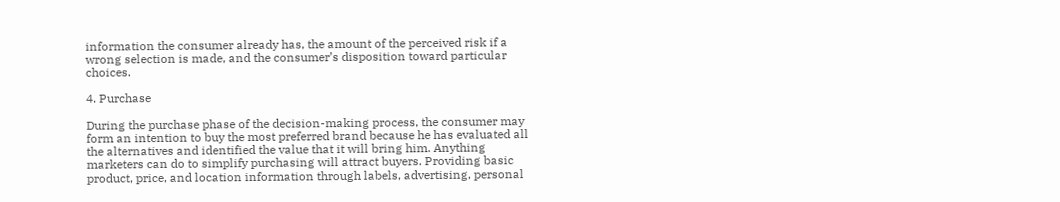information the consumer already has, the amount of the perceived risk if a wrong selection is made, and the consumer’s disposition toward particular choices.

4. Purchase

During the purchase phase of the decision-making process, the consumer may form an intention to buy the most preferred brand because he has evaluated all the alternatives and identified the value that it will bring him. Anything marketers can do to simplify purchasing will attract buyers. Providing basic product, price, and location information through labels, advertising, personal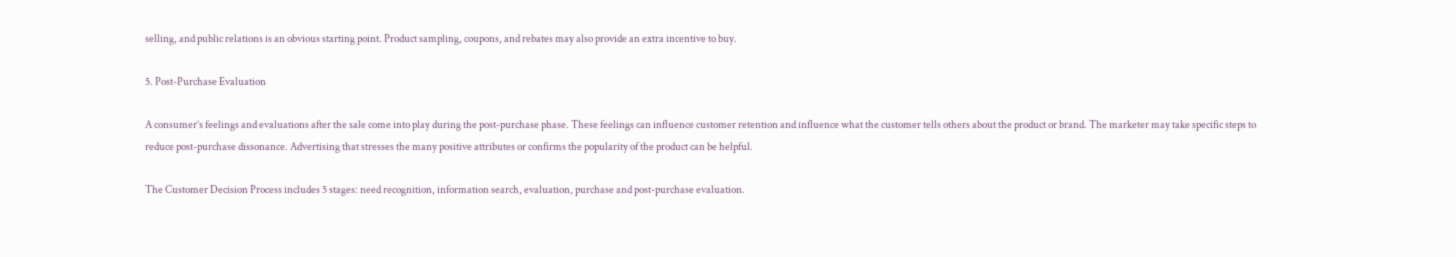selling, and public relations is an obvious starting point. Product sampling, coupons, and rebates may also provide an extra incentive to buy.

5. Post-Purchase Evaluation

A consumer’s feelings and evaluations after the sale come into play during the post-purchase phase. These feelings can influence customer retention and influence what the customer tells others about the product or brand. The marketer may take specific steps to reduce post-purchase dissonance. Advertising that stresses the many positive attributes or confirms the popularity of the product can be helpful.

The Customer Decision Process includes 5 stages: need recognition, information search, evaluation, purchase and post-purchase evaluation.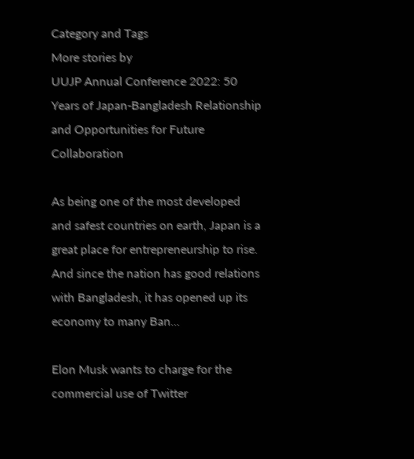Category and Tags
More stories by
UUJP Annual Conference 2022: 50 Years of Japan-Bangladesh Relationship and Opportunities for Future Collaboration

As being one of the most developed and safest countries on earth, Japan is a great place for entrepreneurship to rise. And since the nation has good relations with Bangladesh, it has opened up its economy to many Ban...

Elon Musk wants to charge for the commercial use of Twitter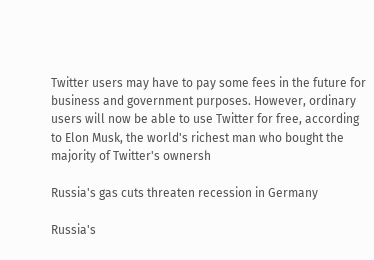Twitter users may have to pay some fees in the future for business and government purposes. However, ordinary users will now be able to use Twitter for free, according to Elon Musk, the world's richest man who bought the majority of Twitter's ownersh

Russia's gas cuts threaten recession in Germany

Russia's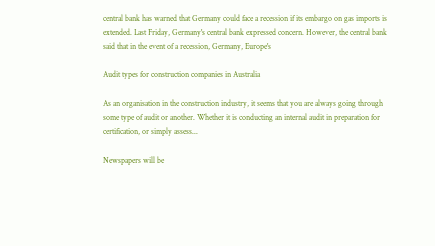central bank has warned that Germany could face a recession if its embargo on gas imports is extended. Last Friday, Germany's central bank expressed concern. However, the central bank said that in the event of a recession, Germany, Europe's

Audit types for construction companies in Australia

As an organisation in the construction industry, it seems that you are always going through some type of audit or another. Whether it is conducting an internal audit in preparation for certification, or simply assess...

Newspapers will be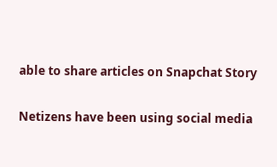able to share articles on Snapchat Story

Netizens have been using social media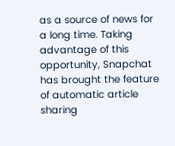as a source of news for a long time. Taking advantage of this opportunity, Snapchat has brought the feature of automatic article sharing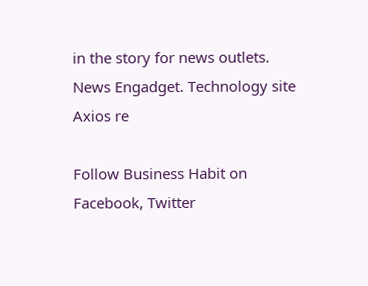in the story for news outlets. News Engadget. Technology site Axios re

Follow Business Habit on Facebook, Twitter